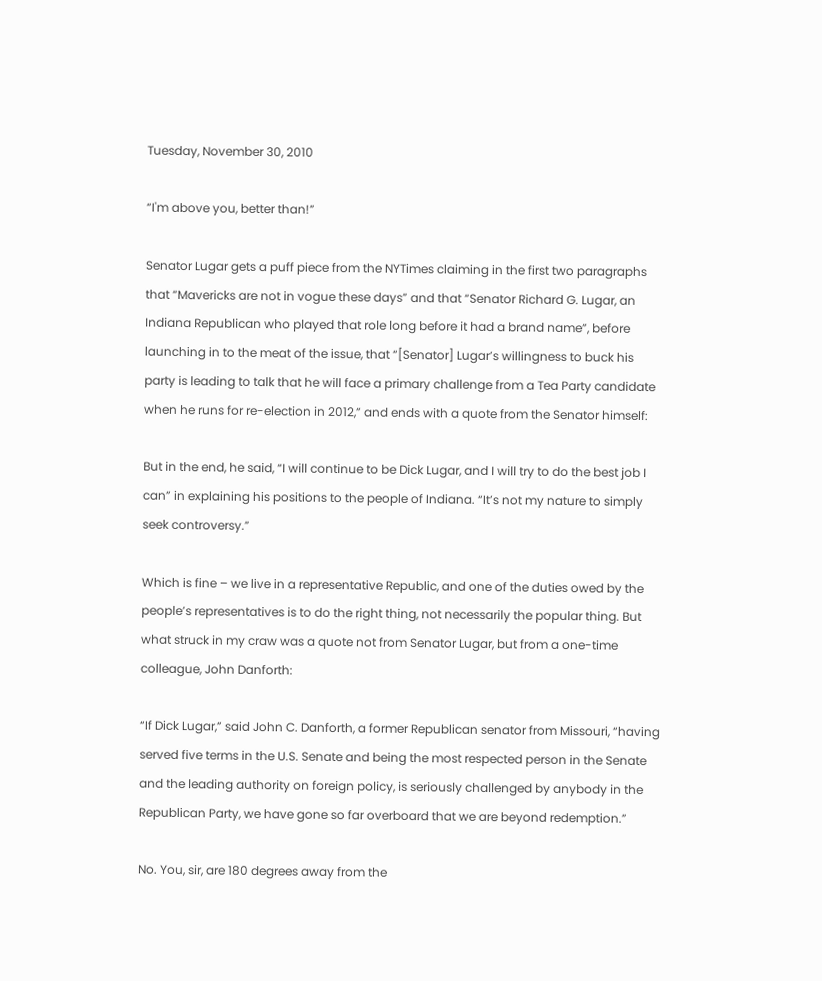Tuesday, November 30, 2010

“I'm above you, better than!”

Senator Lugar gets a puff piece from the NYTimes claiming in the first two paragraphs that “Mavericks are not in vogue these days” and that “Senator Richard G. Lugar, an Indiana Republican who played that role long before it had a brand name”, before launching in to the meat of the issue, that “[Senator] Lugar’s willingness to buck his party is leading to talk that he will face a primary challenge from a Tea Party candidate when he runs for re-election in 2012,” and ends with a quote from the Senator himself:

But in the end, he said, “I will continue to be Dick Lugar, and I will try to do the best job I can” in explaining his positions to the people of Indiana. “It’s not my nature to simply seek controversy.”

Which is fine – we live in a representative Republic, and one of the duties owed by the people’s representatives is to do the right thing, not necessarily the popular thing. But what struck in my craw was a quote not from Senator Lugar, but from a one-time colleague, John Danforth:

“If Dick Lugar,” said John C. Danforth, a former Republican senator from Missouri, “having served five terms in the U.S. Senate and being the most respected person in the Senate and the leading authority on foreign policy, is seriously challenged by anybody in the Republican Party, we have gone so far overboard that we are beyond redemption.”

No. You, sir, are 180 degrees away from the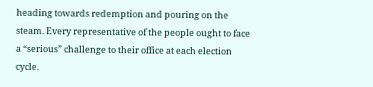heading towards redemption and pouring on the steam. Every representative of the people ought to face a “serious” challenge to their office at each election cycle.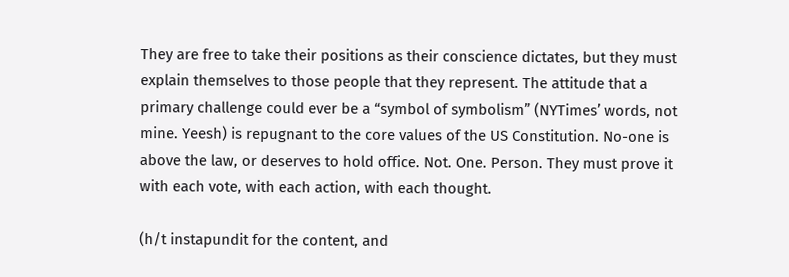They are free to take their positions as their conscience dictates, but they must explain themselves to those people that they represent. The attitude that a primary challenge could ever be a “symbol of symbolism” (NYTimes’ words, not mine. Yeesh) is repugnant to the core values of the US Constitution. No-one is above the law, or deserves to hold office. Not. One. Person. They must prove it with each vote, with each action, with each thought.

(h/t instapundit for the content, and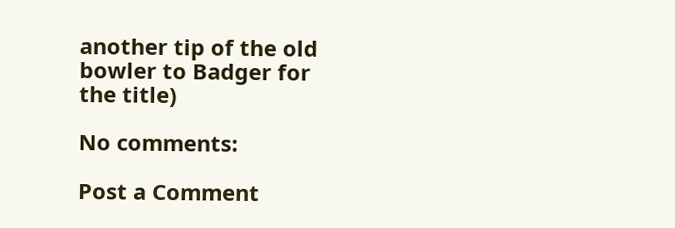another tip of the old bowler to Badger for the title)

No comments:

Post a Comment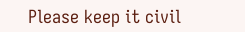Please keep it civil